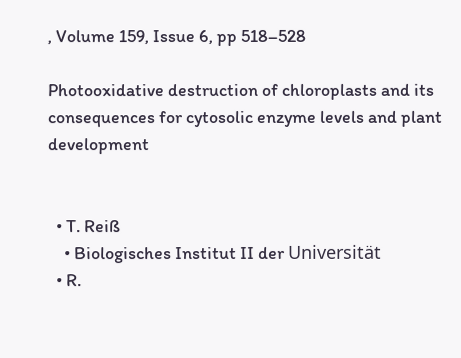, Volume 159, Issue 6, pp 518–528

Photooxidative destruction of chloroplasts and its consequences for cytosolic enzyme levels and plant development


  • T. Reiß
    • Biologisches Institut II der Universität
  • R.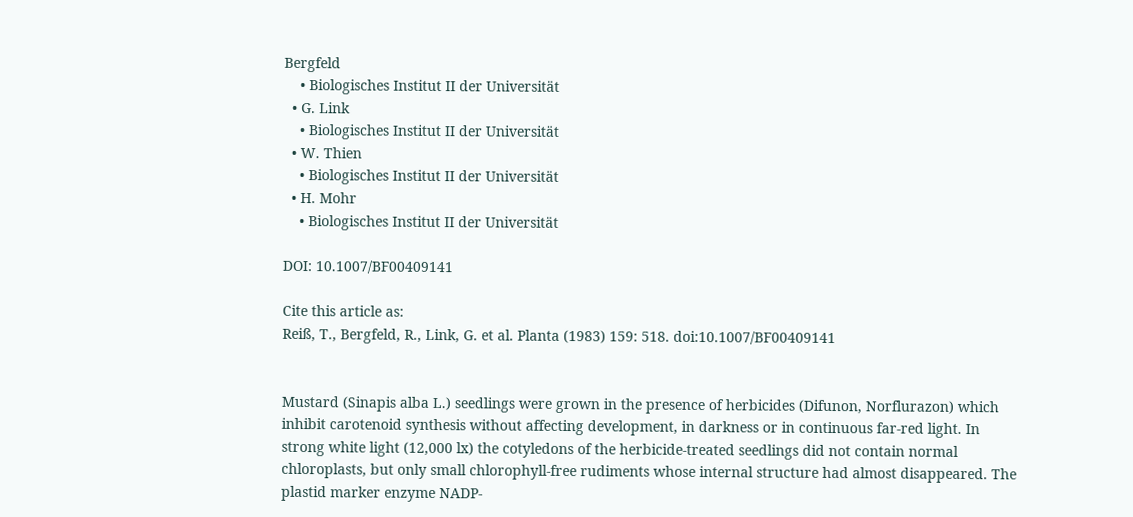Bergfeld
    • Biologisches Institut II der Universität
  • G. Link
    • Biologisches Institut II der Universität
  • W. Thien
    • Biologisches Institut II der Universität
  • H. Mohr
    • Biologisches Institut II der Universität

DOI: 10.1007/BF00409141

Cite this article as:
Reiß, T., Bergfeld, R., Link, G. et al. Planta (1983) 159: 518. doi:10.1007/BF00409141


Mustard (Sinapis alba L.) seedlings were grown in the presence of herbicides (Difunon, Norflurazon) which inhibit carotenoid synthesis without affecting development, in darkness or in continuous far-red light. In strong white light (12,000 lx) the cotyledons of the herbicide-treated seedlings did not contain normal chloroplasts, but only small chlorophyll-free rudiments whose internal structure had almost disappeared. The plastid marker enzyme NADP-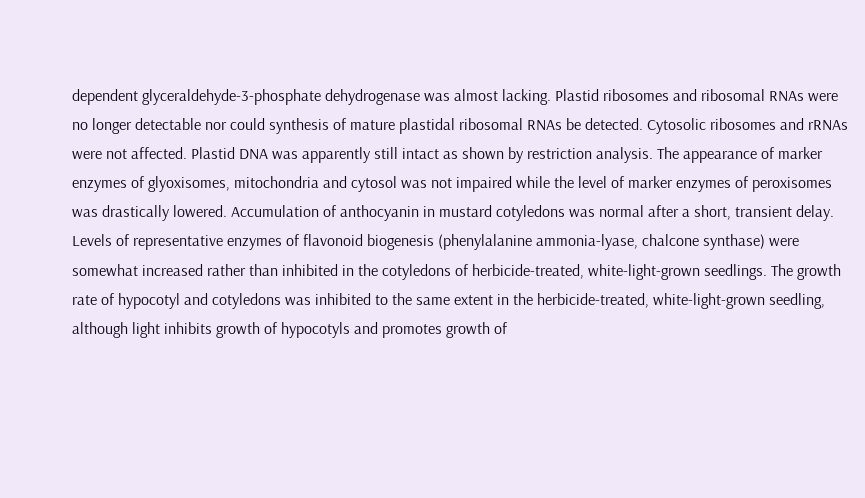dependent glyceraldehyde-3-phosphate dehydrogenase was almost lacking. Plastid ribosomes and ribosomal RNAs were no longer detectable nor could synthesis of mature plastidal ribosomal RNAs be detected. Cytosolic ribosomes and rRNAs were not affected. Plastid DNA was apparently still intact as shown by restriction analysis. The appearance of marker enzymes of glyoxisomes, mitochondria and cytosol was not impaired while the level of marker enzymes of peroxisomes was drastically lowered. Accumulation of anthocyanin in mustard cotyledons was normal after a short, transient delay. Levels of representative enzymes of flavonoid biogenesis (phenylalanine ammonia-lyase, chalcone synthase) were somewhat increased rather than inhibited in the cotyledons of herbicide-treated, white-light-grown seedlings. The growth rate of hypocotyl and cotyledons was inhibited to the same extent in the herbicide-treated, white-light-grown seedling, although light inhibits growth of hypocotyls and promotes growth of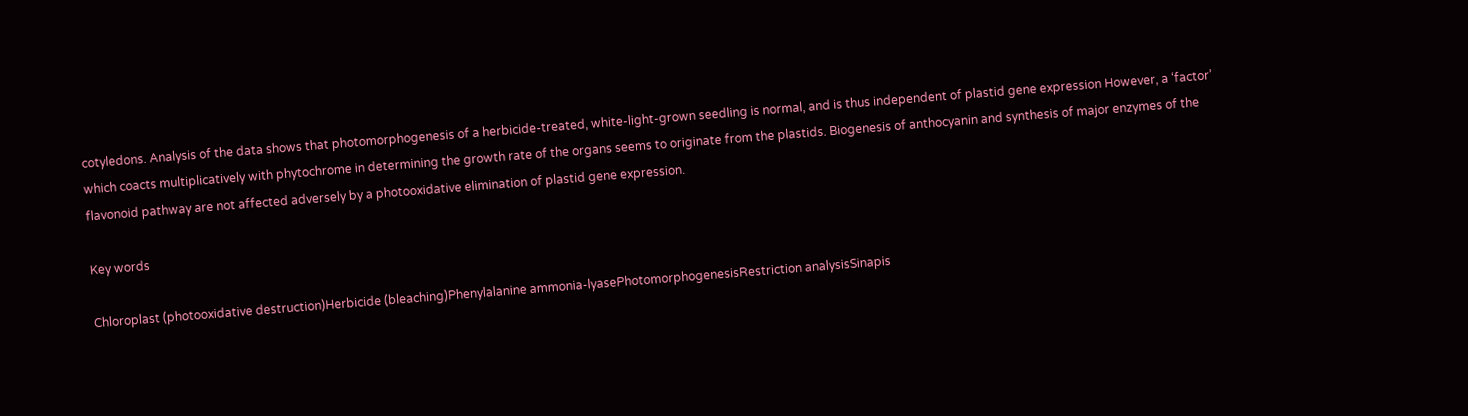cotyledons. Analysis of the data shows that photomorphogenesis of a herbicide-treated, white-light-grown seedling is normal, and is thus independent of plastid gene expression However, a ‘factor’ which coacts multiplicatively with phytochrome in determining the growth rate of the organs seems to originate from the plastids. Biogenesis of anthocyanin and synthesis of major enzymes of the flavonoid pathway are not affected adversely by a photooxidative elimination of plastid gene expression.

Key words

Chloroplast (photooxidative destruction)Herbicide (bleaching)Phenylalanine ammonia-lyasePhotomorphogenesisRestriction analysisSinapis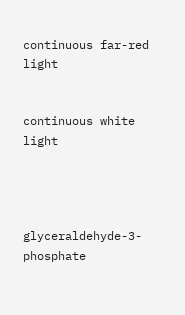continuous far-red light


continuous white light




glyceraldehyde-3-phosphate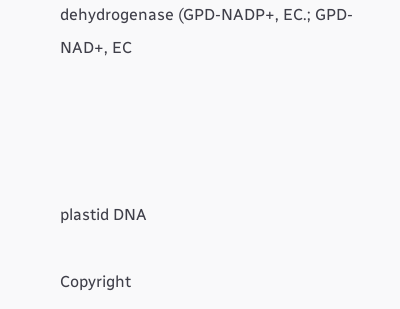dehydrogenase (GPD-NADP+, EC.; GPD-NAD+, EC




plastid DNA

Copyright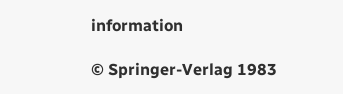information

© Springer-Verlag 1983